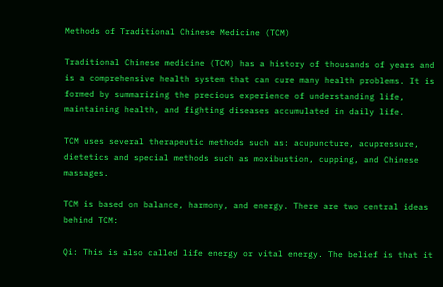Methods of Traditional Chinese Medicine (TCM)

Traditional Chinese medicine (TCM) has a history of thousands of years and is a comprehensive health system that can cure many health problems. It is formed by summarizing the precious experience of understanding life, maintaining health, and fighting diseases accumulated in daily life.

TCM uses several therapeutic methods such as: acupuncture, acupressure, dietetics and special methods such as moxibustion, cupping, and Chinese massages.

TCM is based on balance, harmony, and energy. There are two central ideas behind TCM:

Qi: This is also called life energy or vital energy. The belief is that it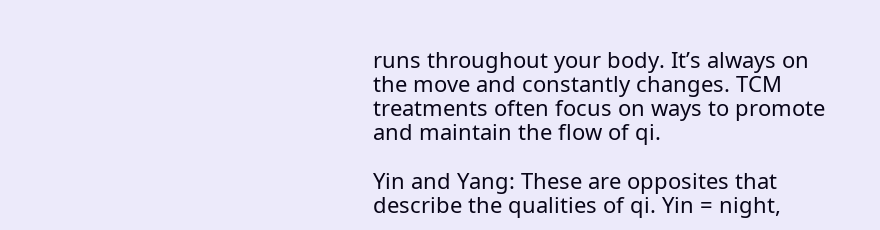runs throughout your body. It’s always on the move and constantly changes. TCM treatments often focus on ways to promote and maintain the flow of qi.

Yin and Yang: These are opposites that describe the qualities of qi. Yin = night,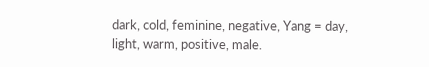dark, cold, feminine, negative, Yang = day, light, warm, positive, male.